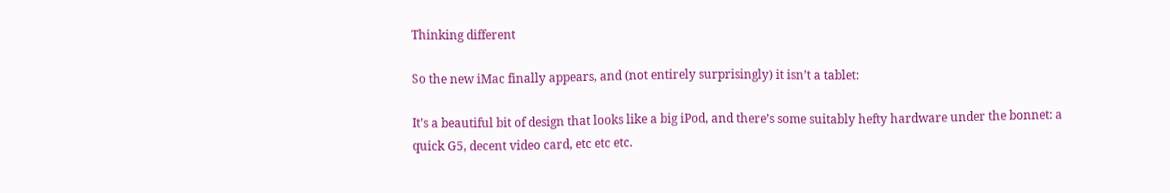Thinking different

So the new iMac finally appears, and (not entirely surprisingly) it isn’t a tablet:

It’s a beautiful bit of design that looks like a big iPod, and there’s some suitably hefty hardware under the bonnet: a quick G5, decent video card, etc etc etc.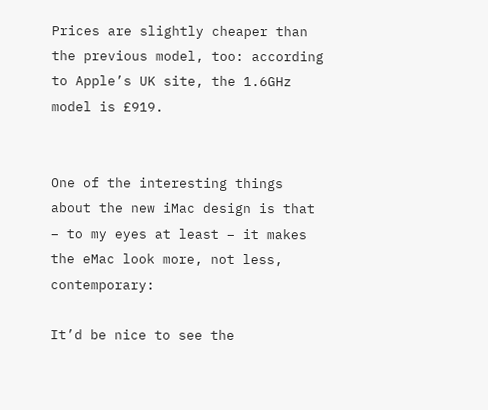Prices are slightly cheaper than the previous model, too: according to Apple’s UK site, the 1.6GHz model is £919.


One of the interesting things about the new iMac design is that – to my eyes at least – it makes the eMac look more, not less, contemporary:

It’d be nice to see the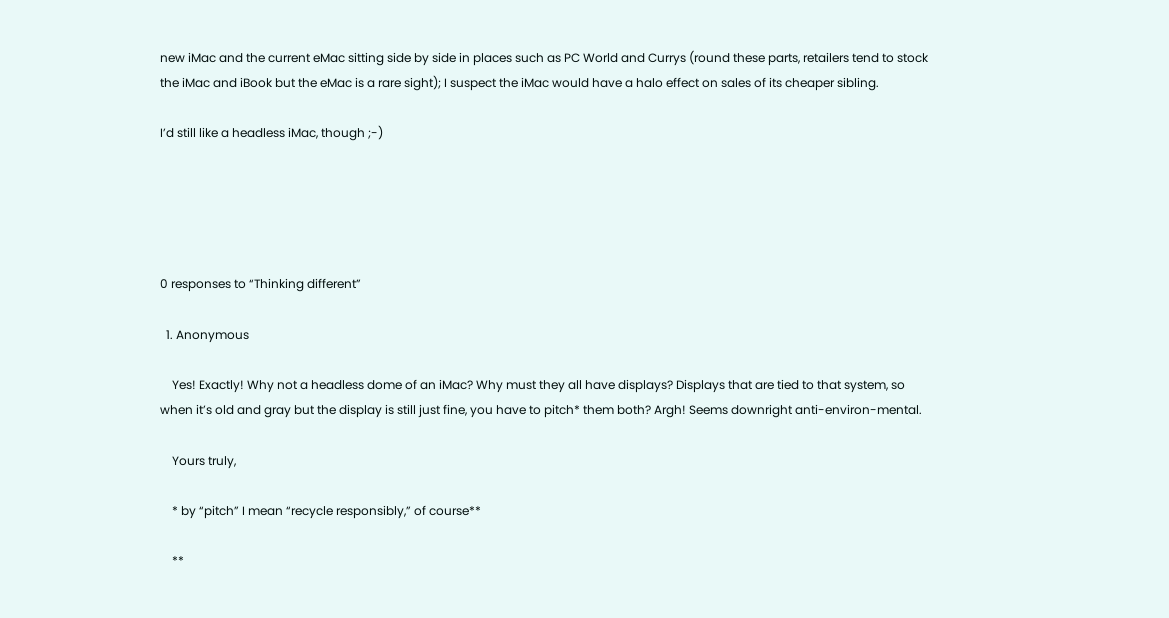new iMac and the current eMac sitting side by side in places such as PC World and Currys (round these parts, retailers tend to stock the iMac and iBook but the eMac is a rare sight); I suspect the iMac would have a halo effect on sales of its cheaper sibling.

I’d still like a headless iMac, though ;-)





0 responses to “Thinking different”

  1. Anonymous

    Yes! Exactly! Why not a headless dome of an iMac? Why must they all have displays? Displays that are tied to that system, so when it’s old and gray but the display is still just fine, you have to pitch* them both? Argh! Seems downright anti-environ-mental.

    Yours truly,

    * by “pitch” I mean “recycle responsibly,” of course**

    **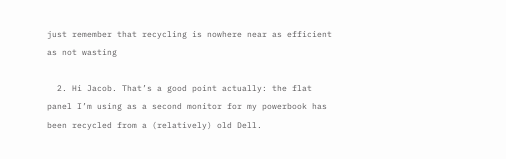just remember that recycling is nowhere near as efficient as not wasting

  2. Hi Jacob. That’s a good point actually: the flat panel I’m using as a second monitor for my powerbook has been recycled from a (relatively) old Dell.